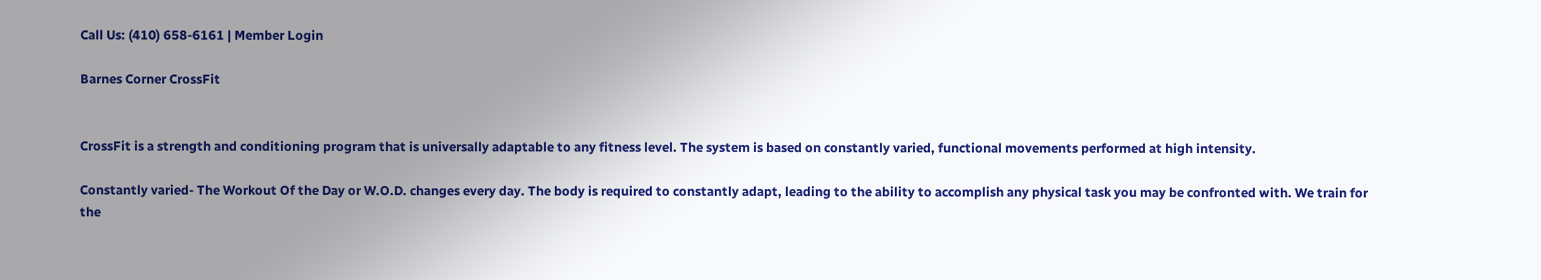Call Us: (410) 658-6161 | Member Login

Barnes Corner CrossFit


CrossFit is a strength and conditioning program that is universally adaptable to any fitness level. The system is based on constantly varied, functional movements performed at high intensity.

Constantly varied- The Workout Of the Day or W.O.D. changes every day. The body is required to constantly adapt, leading to the ability to accomplish any physical task you may be confronted with. We train for the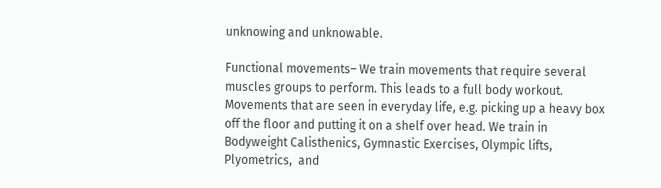unknowing and unknowable.

Functional movements– We train movements that require several muscles groups to perform. This leads to a full body workout. Movements that are seen in everyday life, e.g. picking up a heavy box off the floor and putting it on a shelf over head. We train in Bodyweight Calisthenics, Gymnastic Exercises, Olympic lifts, Plyometrics,  and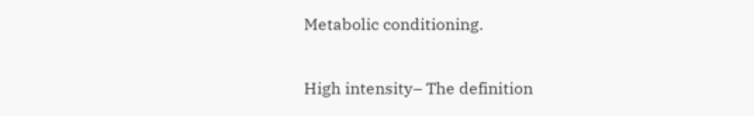Metabolic conditioning.

High intensity– The definition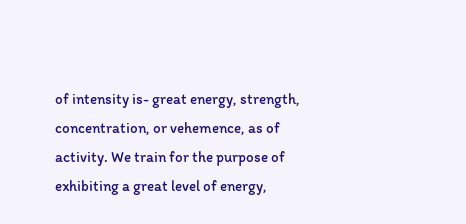of intensity is- great energy, strength, concentration, or vehemence, as of activity. We train for the purpose of exhibiting a great level of energy,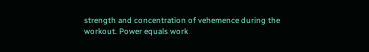strength and concentration of vehemence during the workout. Power equals work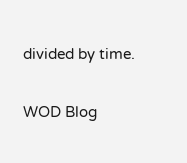divided by time.

WOD Blog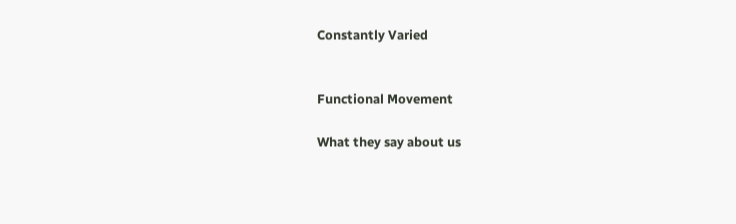Constantly Varied


Functional Movement

What they say about us